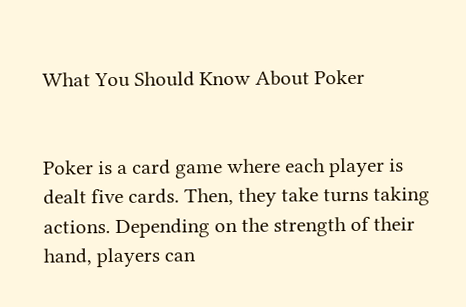What You Should Know About Poker


Poker is a card game where each player is dealt five cards. Then, they take turns taking actions. Depending on the strength of their hand, players can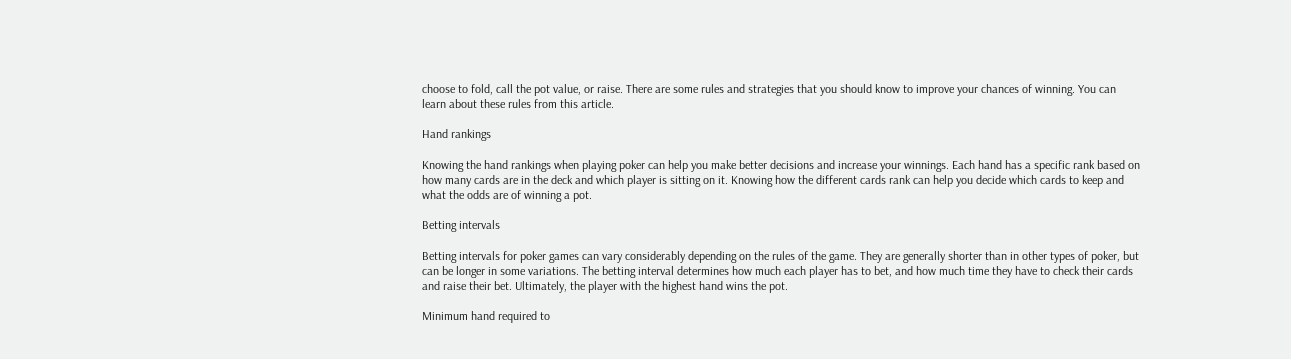choose to fold, call the pot value, or raise. There are some rules and strategies that you should know to improve your chances of winning. You can learn about these rules from this article.

Hand rankings

Knowing the hand rankings when playing poker can help you make better decisions and increase your winnings. Each hand has a specific rank based on how many cards are in the deck and which player is sitting on it. Knowing how the different cards rank can help you decide which cards to keep and what the odds are of winning a pot.

Betting intervals

Betting intervals for poker games can vary considerably depending on the rules of the game. They are generally shorter than in other types of poker, but can be longer in some variations. The betting interval determines how much each player has to bet, and how much time they have to check their cards and raise their bet. Ultimately, the player with the highest hand wins the pot.

Minimum hand required to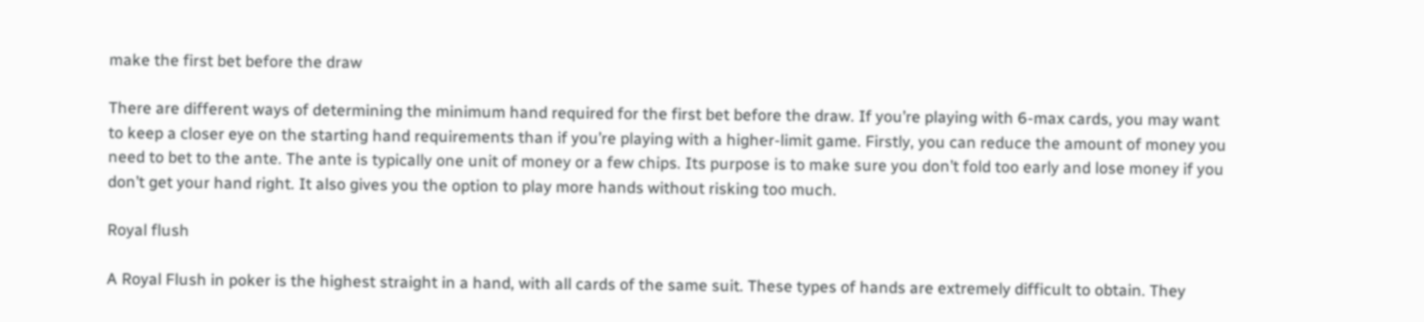make the first bet before the draw

There are different ways of determining the minimum hand required for the first bet before the draw. If you’re playing with 6-max cards, you may want to keep a closer eye on the starting hand requirements than if you’re playing with a higher-limit game. Firstly, you can reduce the amount of money you need to bet to the ante. The ante is typically one unit of money or a few chips. Its purpose is to make sure you don’t fold too early and lose money if you don’t get your hand right. It also gives you the option to play more hands without risking too much.

Royal flush

A Royal Flush in poker is the highest straight in a hand, with all cards of the same suit. These types of hands are extremely difficult to obtain. They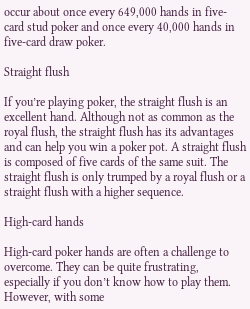occur about once every 649,000 hands in five-card stud poker and once every 40,000 hands in five-card draw poker.

Straight flush

If you’re playing poker, the straight flush is an excellent hand. Although not as common as the royal flush, the straight flush has its advantages and can help you win a poker pot. A straight flush is composed of five cards of the same suit. The straight flush is only trumped by a royal flush or a straight flush with a higher sequence.

High-card hands

High-card poker hands are often a challenge to overcome. They can be quite frustrating, especially if you don’t know how to play them. However, with some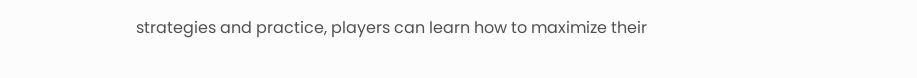strategies and practice, players can learn how to maximize their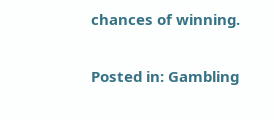chances of winning.

Posted in: Gambling